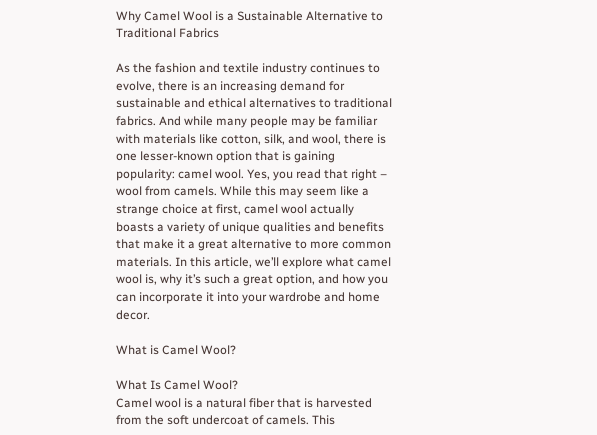Why Camel Wool is a Sustainable Alternative to Traditional Fabrics

As the fashion and textile industry continues to evolve, there is an increasing demand for sustainable and ethical alternatives to traditional fabrics. And while many people may be familiar with materials like cotton, silk, and wool, there is one lesser-known option that is gaining popularity: camel wool. Yes, you read that right – wool from camels. While this may seem like a strange choice at first, camel wool actually boasts a variety of unique qualities and benefits that make it a great alternative to more common materials. In this article, we’ll explore what camel wool is, why it’s such a great option, and how you can incorporate it into your wardrobe and home decor.

What is Camel Wool?

What Is Camel Wool?
Camel wool is a natural fiber that is harvested from the soft undercoat of camels. This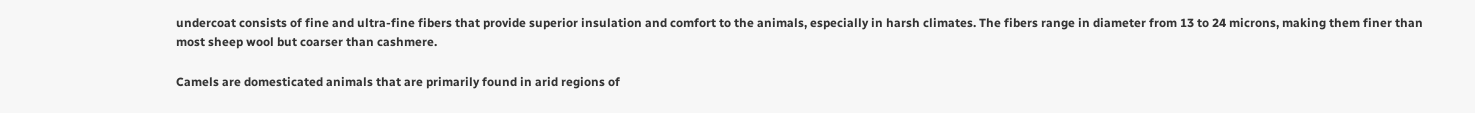undercoat consists of fine and ultra-fine fibers that provide superior insulation and comfort to the animals, especially in harsh climates. The fibers range in diameter from 13 to 24 microns, making them finer than most sheep wool but coarser than cashmere.

Camels are domesticated animals that are primarily found in arid regions of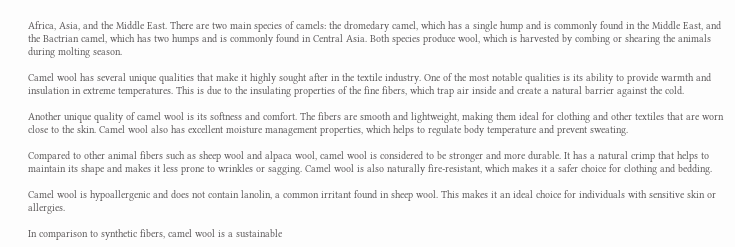Africa, Asia, and the Middle East. There are two main species of camels: the dromedary camel, which has a single hump and is commonly found in the Middle East, and the Bactrian camel, which has two humps and is commonly found in Central Asia. Both species produce wool, which is harvested by combing or shearing the animals during molting season.

Camel wool has several unique qualities that make it highly sought after in the textile industry. One of the most notable qualities is its ability to provide warmth and insulation in extreme temperatures. This is due to the insulating properties of the fine fibers, which trap air inside and create a natural barrier against the cold.

Another unique quality of camel wool is its softness and comfort. The fibers are smooth and lightweight, making them ideal for clothing and other textiles that are worn close to the skin. Camel wool also has excellent moisture management properties, which helps to regulate body temperature and prevent sweating.

Compared to other animal fibers such as sheep wool and alpaca wool, camel wool is considered to be stronger and more durable. It has a natural crimp that helps to maintain its shape and makes it less prone to wrinkles or sagging. Camel wool is also naturally fire-resistant, which makes it a safer choice for clothing and bedding.

Camel wool is hypoallergenic and does not contain lanolin, a common irritant found in sheep wool. This makes it an ideal choice for individuals with sensitive skin or allergies.

In comparison to synthetic fibers, camel wool is a sustainable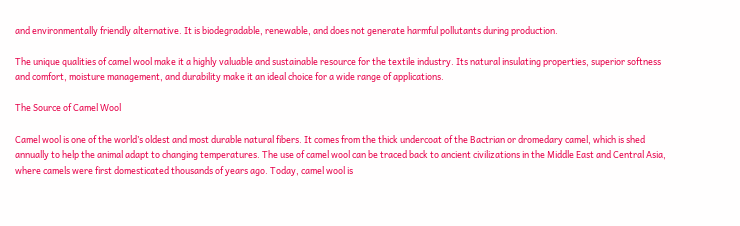and environmentally friendly alternative. It is biodegradable, renewable, and does not generate harmful pollutants during production.

The unique qualities of camel wool make it a highly valuable and sustainable resource for the textile industry. Its natural insulating properties, superior softness and comfort, moisture management, and durability make it an ideal choice for a wide range of applications.

The Source of Camel Wool

Camel wool is one of the world’s oldest and most durable natural fibers. It comes from the thick undercoat of the Bactrian or dromedary camel, which is shed annually to help the animal adapt to changing temperatures. The use of camel wool can be traced back to ancient civilizations in the Middle East and Central Asia, where camels were first domesticated thousands of years ago. Today, camel wool is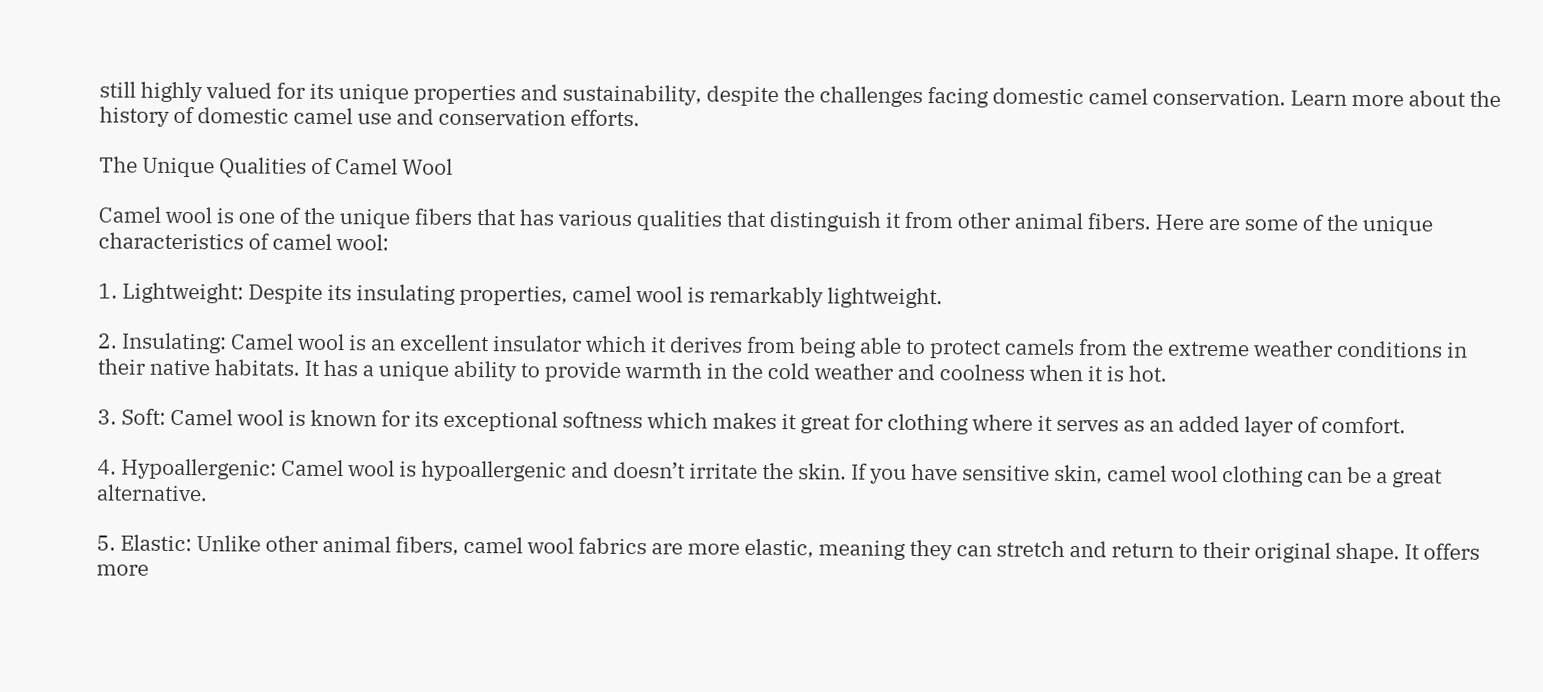still highly valued for its unique properties and sustainability, despite the challenges facing domestic camel conservation. Learn more about the history of domestic camel use and conservation efforts.

The Unique Qualities of Camel Wool

Camel wool is one of the unique fibers that has various qualities that distinguish it from other animal fibers. Here are some of the unique characteristics of camel wool:

1. Lightweight: Despite its insulating properties, camel wool is remarkably lightweight.

2. Insulating: Camel wool is an excellent insulator which it derives from being able to protect camels from the extreme weather conditions in their native habitats. It has a unique ability to provide warmth in the cold weather and coolness when it is hot.

3. Soft: Camel wool is known for its exceptional softness which makes it great for clothing where it serves as an added layer of comfort.

4. Hypoallergenic: Camel wool is hypoallergenic and doesn’t irritate the skin. If you have sensitive skin, camel wool clothing can be a great alternative.

5. Elastic: Unlike other animal fibers, camel wool fabrics are more elastic, meaning they can stretch and return to their original shape. It offers more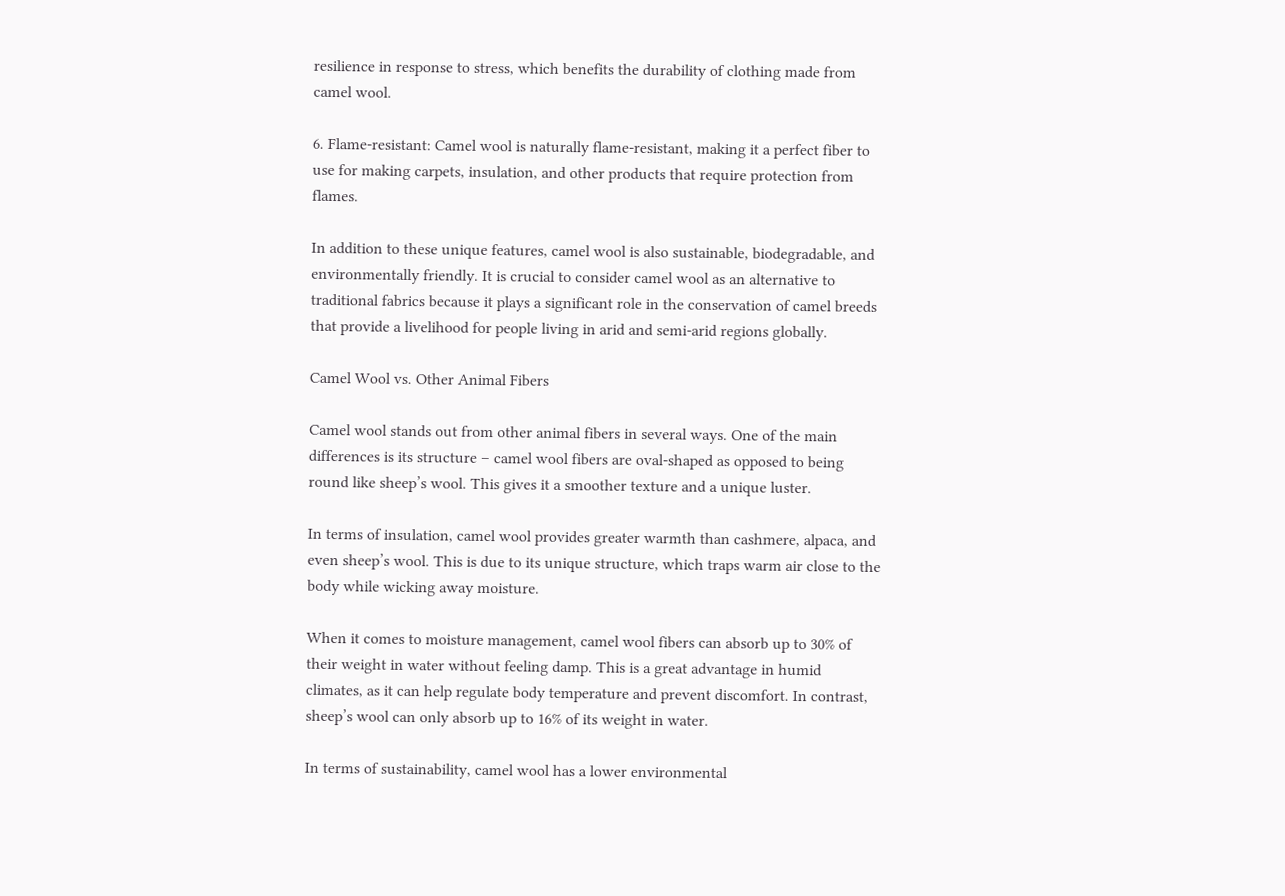resilience in response to stress, which benefits the durability of clothing made from camel wool.

6. Flame-resistant: Camel wool is naturally flame-resistant, making it a perfect fiber to use for making carpets, insulation, and other products that require protection from flames.

In addition to these unique features, camel wool is also sustainable, biodegradable, and environmentally friendly. It is crucial to consider camel wool as an alternative to traditional fabrics because it plays a significant role in the conservation of camel breeds that provide a livelihood for people living in arid and semi-arid regions globally.

Camel Wool vs. Other Animal Fibers

Camel wool stands out from other animal fibers in several ways. One of the main differences is its structure – camel wool fibers are oval-shaped as opposed to being round like sheep’s wool. This gives it a smoother texture and a unique luster.

In terms of insulation, camel wool provides greater warmth than cashmere, alpaca, and even sheep’s wool. This is due to its unique structure, which traps warm air close to the body while wicking away moisture.

When it comes to moisture management, camel wool fibers can absorb up to 30% of their weight in water without feeling damp. This is a great advantage in humid climates, as it can help regulate body temperature and prevent discomfort. In contrast, sheep’s wool can only absorb up to 16% of its weight in water.

In terms of sustainability, camel wool has a lower environmental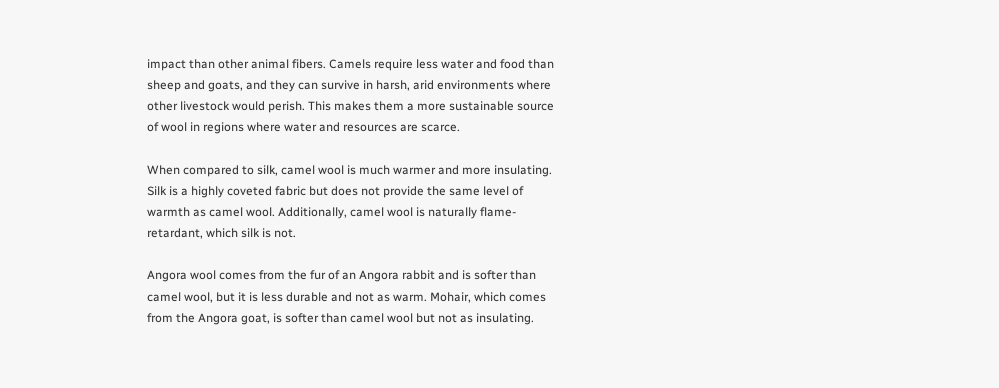impact than other animal fibers. Camels require less water and food than sheep and goats, and they can survive in harsh, arid environments where other livestock would perish. This makes them a more sustainable source of wool in regions where water and resources are scarce.

When compared to silk, camel wool is much warmer and more insulating. Silk is a highly coveted fabric but does not provide the same level of warmth as camel wool. Additionally, camel wool is naturally flame-retardant, which silk is not.

Angora wool comes from the fur of an Angora rabbit and is softer than camel wool, but it is less durable and not as warm. Mohair, which comes from the Angora goat, is softer than camel wool but not as insulating.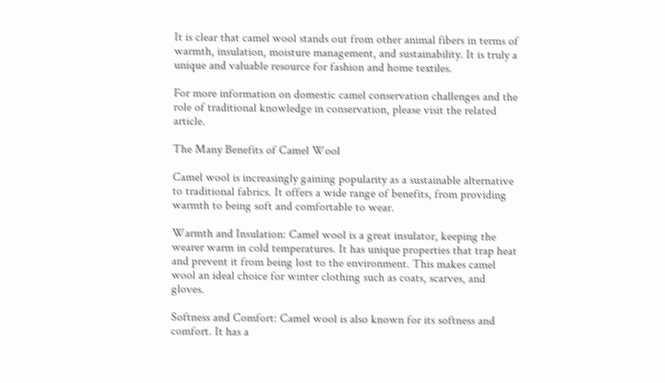It is clear that camel wool stands out from other animal fibers in terms of warmth, insulation, moisture management, and sustainability. It is truly a unique and valuable resource for fashion and home textiles.

For more information on domestic camel conservation challenges and the role of traditional knowledge in conservation, please visit the related article.

The Many Benefits of Camel Wool

Camel wool is increasingly gaining popularity as a sustainable alternative to traditional fabrics. It offers a wide range of benefits, from providing warmth to being soft and comfortable to wear.

Warmth and Insulation: Camel wool is a great insulator, keeping the wearer warm in cold temperatures. It has unique properties that trap heat and prevent it from being lost to the environment. This makes camel wool an ideal choice for winter clothing such as coats, scarves, and gloves.

Softness and Comfort: Camel wool is also known for its softness and comfort. It has a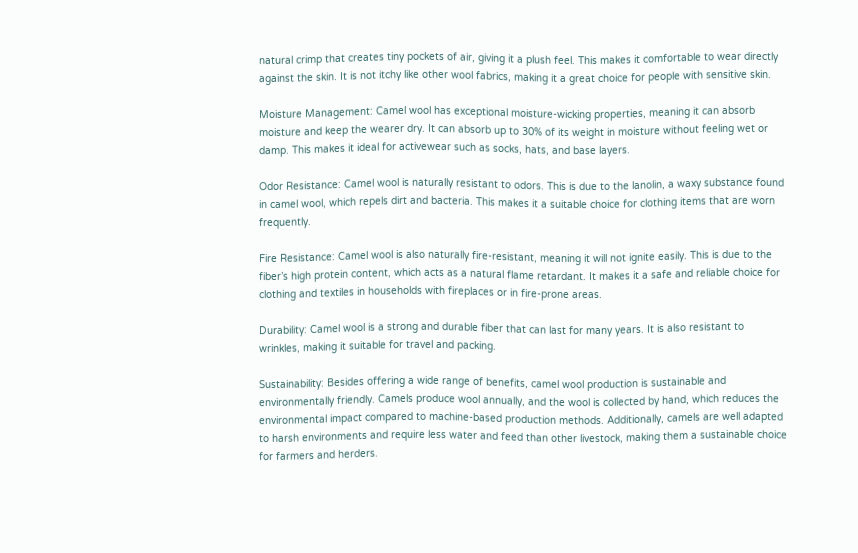natural crimp that creates tiny pockets of air, giving it a plush feel. This makes it comfortable to wear directly against the skin. It is not itchy like other wool fabrics, making it a great choice for people with sensitive skin.

Moisture Management: Camel wool has exceptional moisture-wicking properties, meaning it can absorb moisture and keep the wearer dry. It can absorb up to 30% of its weight in moisture without feeling wet or damp. This makes it ideal for activewear such as socks, hats, and base layers.

Odor Resistance: Camel wool is naturally resistant to odors. This is due to the lanolin, a waxy substance found in camel wool, which repels dirt and bacteria. This makes it a suitable choice for clothing items that are worn frequently.

Fire Resistance: Camel wool is also naturally fire-resistant, meaning it will not ignite easily. This is due to the fiber’s high protein content, which acts as a natural flame retardant. It makes it a safe and reliable choice for clothing and textiles in households with fireplaces or in fire-prone areas.

Durability: Camel wool is a strong and durable fiber that can last for many years. It is also resistant to wrinkles, making it suitable for travel and packing.

Sustainability: Besides offering a wide range of benefits, camel wool production is sustainable and environmentally friendly. Camels produce wool annually, and the wool is collected by hand, which reduces the environmental impact compared to machine-based production methods. Additionally, camels are well adapted to harsh environments and require less water and feed than other livestock, making them a sustainable choice for farmers and herders.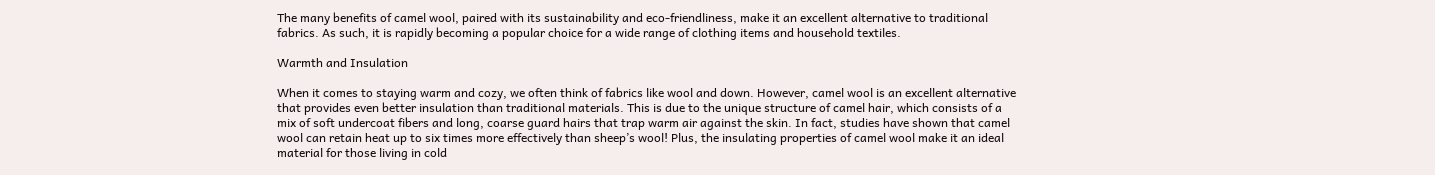The many benefits of camel wool, paired with its sustainability and eco-friendliness, make it an excellent alternative to traditional fabrics. As such, it is rapidly becoming a popular choice for a wide range of clothing items and household textiles.

Warmth and Insulation

When it comes to staying warm and cozy, we often think of fabrics like wool and down. However, camel wool is an excellent alternative that provides even better insulation than traditional materials. This is due to the unique structure of camel hair, which consists of a mix of soft undercoat fibers and long, coarse guard hairs that trap warm air against the skin. In fact, studies have shown that camel wool can retain heat up to six times more effectively than sheep’s wool! Plus, the insulating properties of camel wool make it an ideal material for those living in cold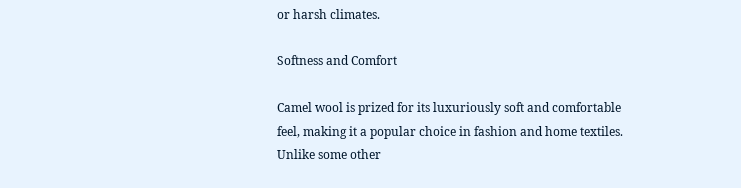or harsh climates.

Softness and Comfort

Camel wool is prized for its luxuriously soft and comfortable feel, making it a popular choice in fashion and home textiles. Unlike some other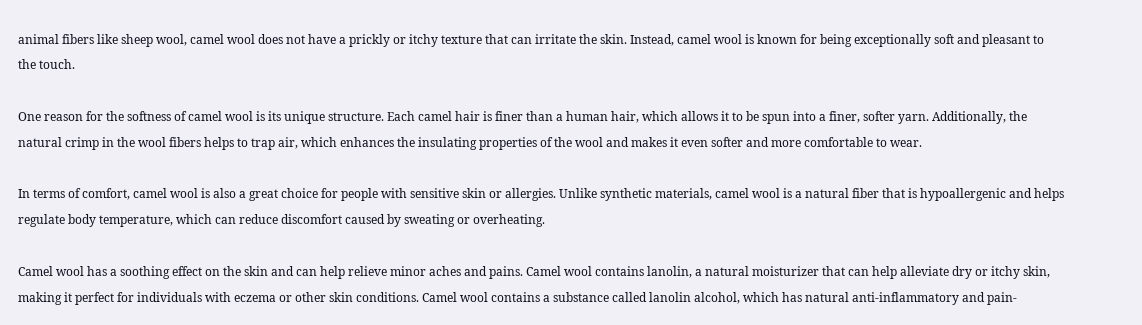animal fibers like sheep wool, camel wool does not have a prickly or itchy texture that can irritate the skin. Instead, camel wool is known for being exceptionally soft and pleasant to the touch.

One reason for the softness of camel wool is its unique structure. Each camel hair is finer than a human hair, which allows it to be spun into a finer, softer yarn. Additionally, the natural crimp in the wool fibers helps to trap air, which enhances the insulating properties of the wool and makes it even softer and more comfortable to wear.

In terms of comfort, camel wool is also a great choice for people with sensitive skin or allergies. Unlike synthetic materials, camel wool is a natural fiber that is hypoallergenic and helps regulate body temperature, which can reduce discomfort caused by sweating or overheating.

Camel wool has a soothing effect on the skin and can help relieve minor aches and pains. Camel wool contains lanolin, a natural moisturizer that can help alleviate dry or itchy skin, making it perfect for individuals with eczema or other skin conditions. Camel wool contains a substance called lanolin alcohol, which has natural anti-inflammatory and pain-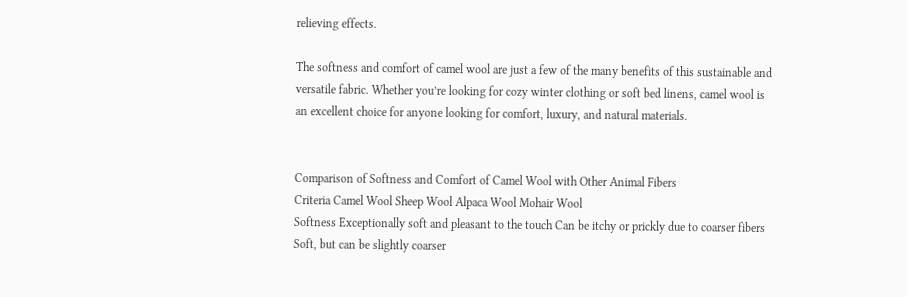relieving effects.

The softness and comfort of camel wool are just a few of the many benefits of this sustainable and versatile fabric. Whether you’re looking for cozy winter clothing or soft bed linens, camel wool is an excellent choice for anyone looking for comfort, luxury, and natural materials.


Comparison of Softness and Comfort of Camel Wool with Other Animal Fibers
Criteria Camel Wool Sheep Wool Alpaca Wool Mohair Wool
Softness Exceptionally soft and pleasant to the touch Can be itchy or prickly due to coarser fibers Soft, but can be slightly coarser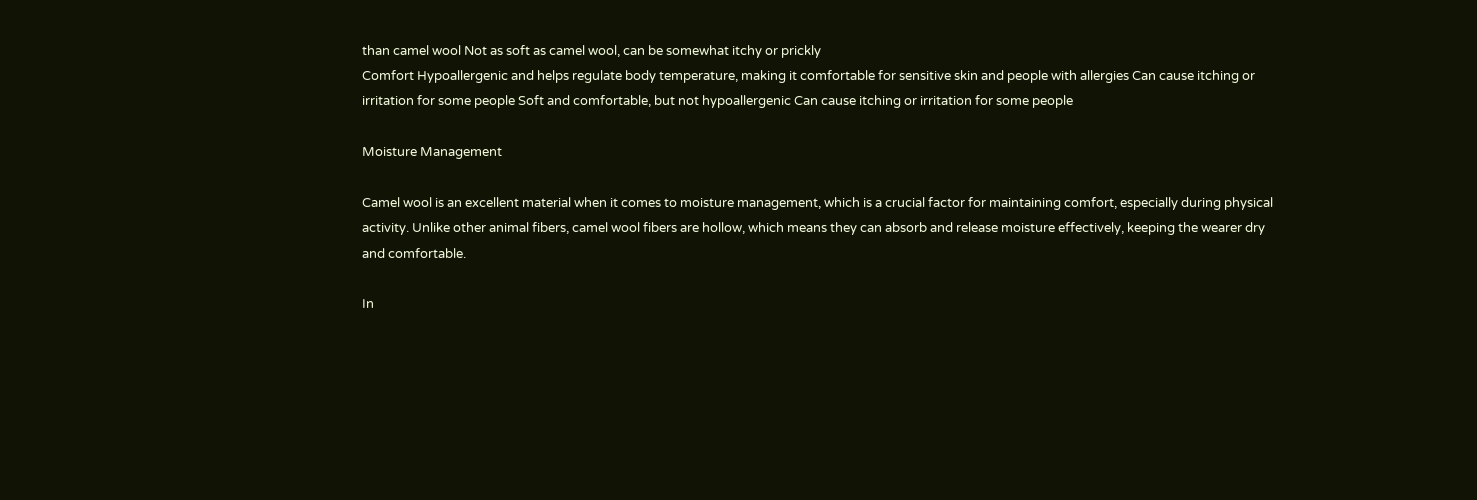than camel wool Not as soft as camel wool, can be somewhat itchy or prickly
Comfort Hypoallergenic and helps regulate body temperature, making it comfortable for sensitive skin and people with allergies Can cause itching or irritation for some people Soft and comfortable, but not hypoallergenic Can cause itching or irritation for some people

Moisture Management

Camel wool is an excellent material when it comes to moisture management, which is a crucial factor for maintaining comfort, especially during physical activity. Unlike other animal fibers, camel wool fibers are hollow, which means they can absorb and release moisture effectively, keeping the wearer dry and comfortable.

In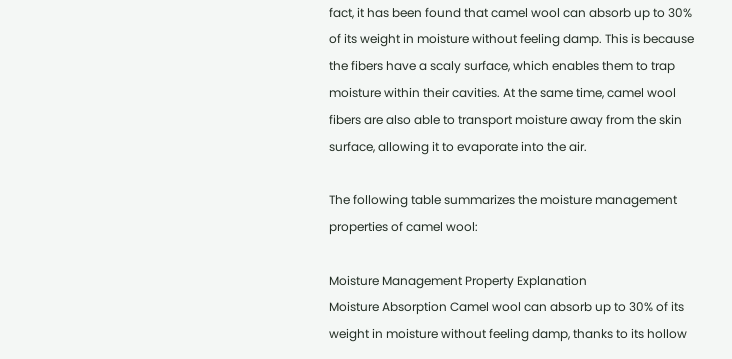fact, it has been found that camel wool can absorb up to 30% of its weight in moisture without feeling damp. This is because the fibers have a scaly surface, which enables them to trap moisture within their cavities. At the same time, camel wool fibers are also able to transport moisture away from the skin surface, allowing it to evaporate into the air.

The following table summarizes the moisture management properties of camel wool:

Moisture Management Property Explanation
Moisture Absorption Camel wool can absorb up to 30% of its weight in moisture without feeling damp, thanks to its hollow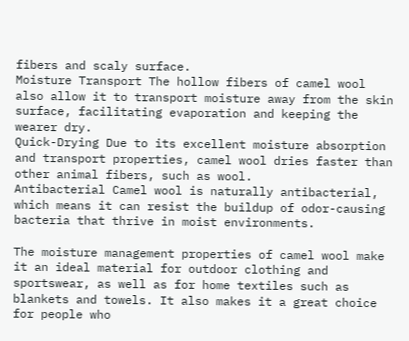fibers and scaly surface.
Moisture Transport The hollow fibers of camel wool also allow it to transport moisture away from the skin surface, facilitating evaporation and keeping the wearer dry.
Quick-Drying Due to its excellent moisture absorption and transport properties, camel wool dries faster than other animal fibers, such as wool.
Antibacterial Camel wool is naturally antibacterial, which means it can resist the buildup of odor-causing bacteria that thrive in moist environments.

The moisture management properties of camel wool make it an ideal material for outdoor clothing and sportswear, as well as for home textiles such as blankets and towels. It also makes it a great choice for people who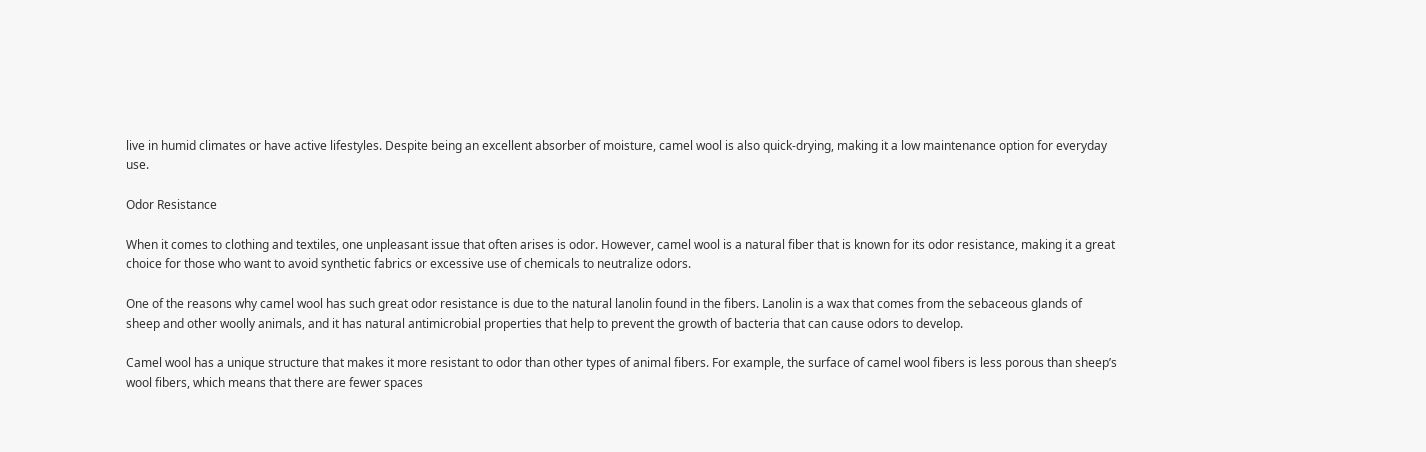live in humid climates or have active lifestyles. Despite being an excellent absorber of moisture, camel wool is also quick-drying, making it a low maintenance option for everyday use.

Odor Resistance

When it comes to clothing and textiles, one unpleasant issue that often arises is odor. However, camel wool is a natural fiber that is known for its odor resistance, making it a great choice for those who want to avoid synthetic fabrics or excessive use of chemicals to neutralize odors.

One of the reasons why camel wool has such great odor resistance is due to the natural lanolin found in the fibers. Lanolin is a wax that comes from the sebaceous glands of sheep and other woolly animals, and it has natural antimicrobial properties that help to prevent the growth of bacteria that can cause odors to develop.

Camel wool has a unique structure that makes it more resistant to odor than other types of animal fibers. For example, the surface of camel wool fibers is less porous than sheep’s wool fibers, which means that there are fewer spaces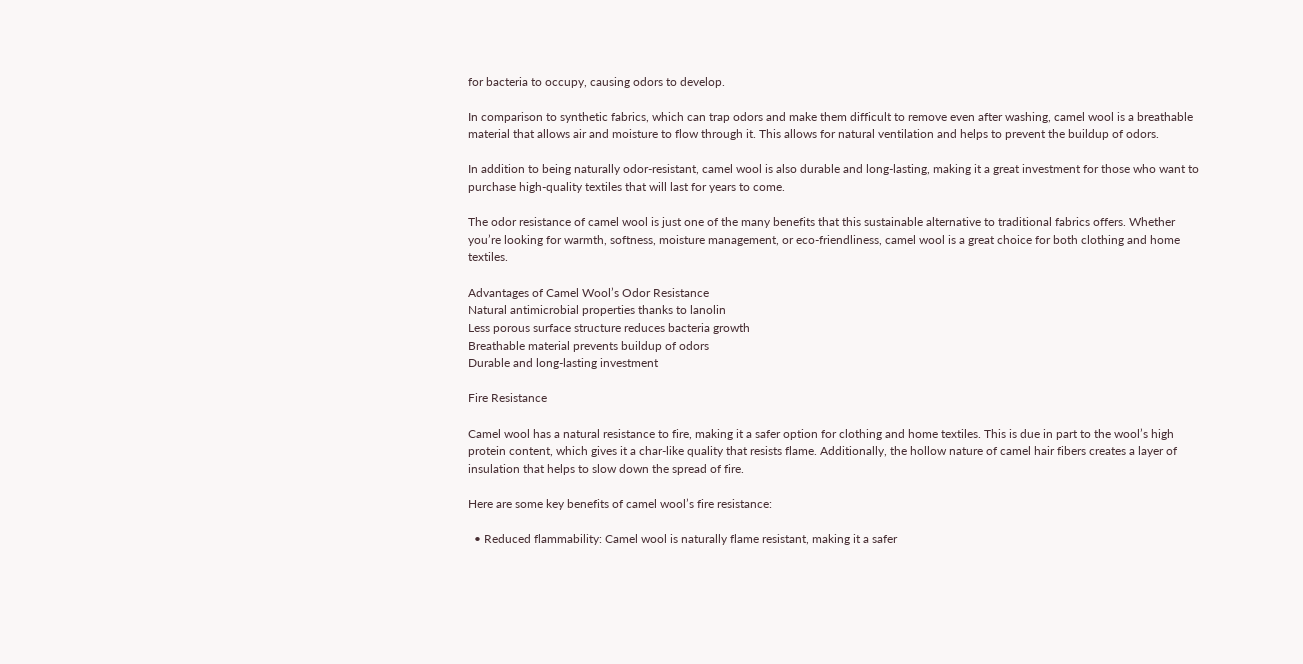for bacteria to occupy, causing odors to develop.

In comparison to synthetic fabrics, which can trap odors and make them difficult to remove even after washing, camel wool is a breathable material that allows air and moisture to flow through it. This allows for natural ventilation and helps to prevent the buildup of odors.

In addition to being naturally odor-resistant, camel wool is also durable and long-lasting, making it a great investment for those who want to purchase high-quality textiles that will last for years to come.

The odor resistance of camel wool is just one of the many benefits that this sustainable alternative to traditional fabrics offers. Whether you’re looking for warmth, softness, moisture management, or eco-friendliness, camel wool is a great choice for both clothing and home textiles.

Advantages of Camel Wool’s Odor Resistance
Natural antimicrobial properties thanks to lanolin
Less porous surface structure reduces bacteria growth
Breathable material prevents buildup of odors
Durable and long-lasting investment

Fire Resistance

Camel wool has a natural resistance to fire, making it a safer option for clothing and home textiles. This is due in part to the wool’s high protein content, which gives it a char-like quality that resists flame. Additionally, the hollow nature of camel hair fibers creates a layer of insulation that helps to slow down the spread of fire.

Here are some key benefits of camel wool’s fire resistance:

  • Reduced flammability: Camel wool is naturally flame resistant, making it a safer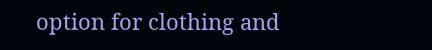option for clothing and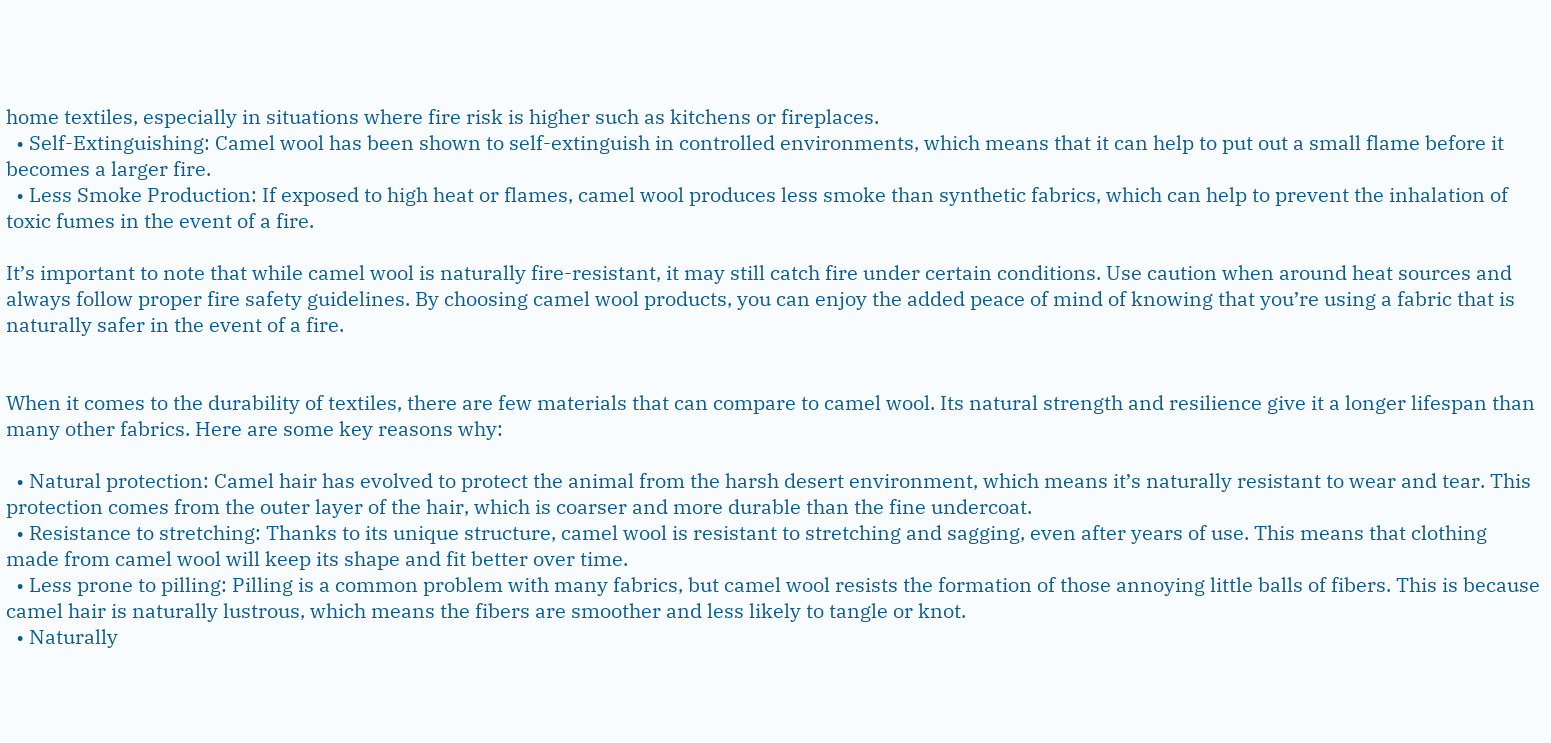home textiles, especially in situations where fire risk is higher such as kitchens or fireplaces.
  • Self-Extinguishing: Camel wool has been shown to self-extinguish in controlled environments, which means that it can help to put out a small flame before it becomes a larger fire.
  • Less Smoke Production: If exposed to high heat or flames, camel wool produces less smoke than synthetic fabrics, which can help to prevent the inhalation of toxic fumes in the event of a fire.

It’s important to note that while camel wool is naturally fire-resistant, it may still catch fire under certain conditions. Use caution when around heat sources and always follow proper fire safety guidelines. By choosing camel wool products, you can enjoy the added peace of mind of knowing that you’re using a fabric that is naturally safer in the event of a fire.


When it comes to the durability of textiles, there are few materials that can compare to camel wool. Its natural strength and resilience give it a longer lifespan than many other fabrics. Here are some key reasons why:

  • Natural protection: Camel hair has evolved to protect the animal from the harsh desert environment, which means it’s naturally resistant to wear and tear. This protection comes from the outer layer of the hair, which is coarser and more durable than the fine undercoat.
  • Resistance to stretching: Thanks to its unique structure, camel wool is resistant to stretching and sagging, even after years of use. This means that clothing made from camel wool will keep its shape and fit better over time.
  • Less prone to pilling: Pilling is a common problem with many fabrics, but camel wool resists the formation of those annoying little balls of fibers. This is because camel hair is naturally lustrous, which means the fibers are smoother and less likely to tangle or knot.
  • Naturally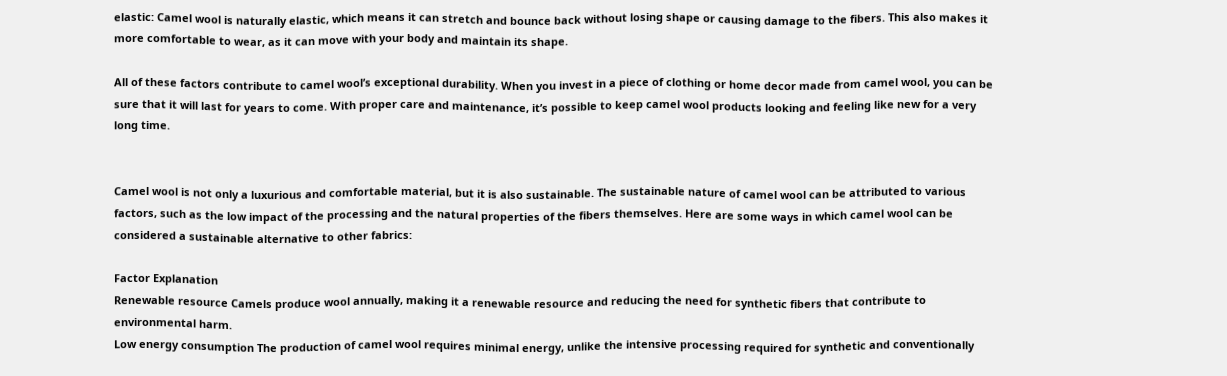elastic: Camel wool is naturally elastic, which means it can stretch and bounce back without losing shape or causing damage to the fibers. This also makes it more comfortable to wear, as it can move with your body and maintain its shape.

All of these factors contribute to camel wool’s exceptional durability. When you invest in a piece of clothing or home decor made from camel wool, you can be sure that it will last for years to come. With proper care and maintenance, it’s possible to keep camel wool products looking and feeling like new for a very long time.


Camel wool is not only a luxurious and comfortable material, but it is also sustainable. The sustainable nature of camel wool can be attributed to various factors, such as the low impact of the processing and the natural properties of the fibers themselves. Here are some ways in which camel wool can be considered a sustainable alternative to other fabrics:

Factor Explanation
Renewable resource Camels produce wool annually, making it a renewable resource and reducing the need for synthetic fibers that contribute to environmental harm.
Low energy consumption The production of camel wool requires minimal energy, unlike the intensive processing required for synthetic and conventionally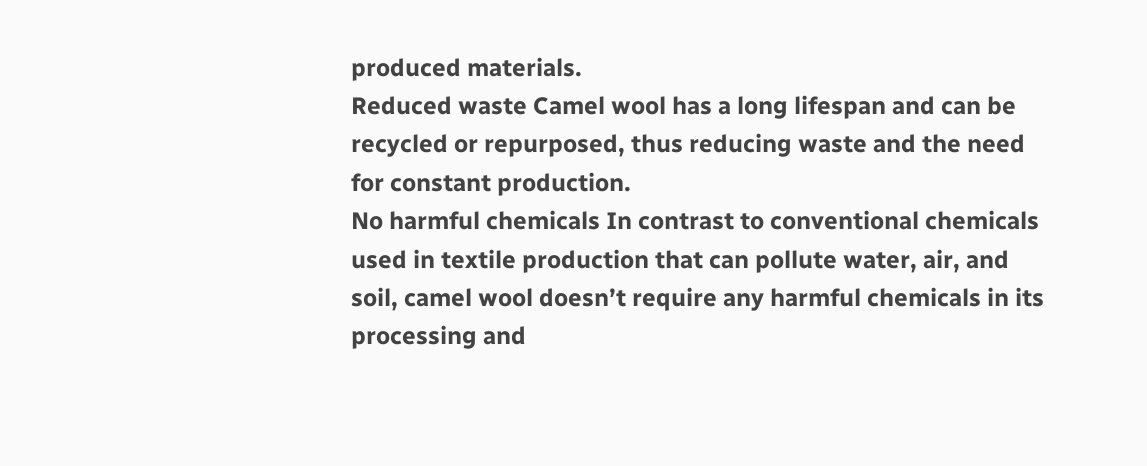produced materials.
Reduced waste Camel wool has a long lifespan and can be recycled or repurposed, thus reducing waste and the need for constant production.
No harmful chemicals In contrast to conventional chemicals used in textile production that can pollute water, air, and soil, camel wool doesn’t require any harmful chemicals in its processing and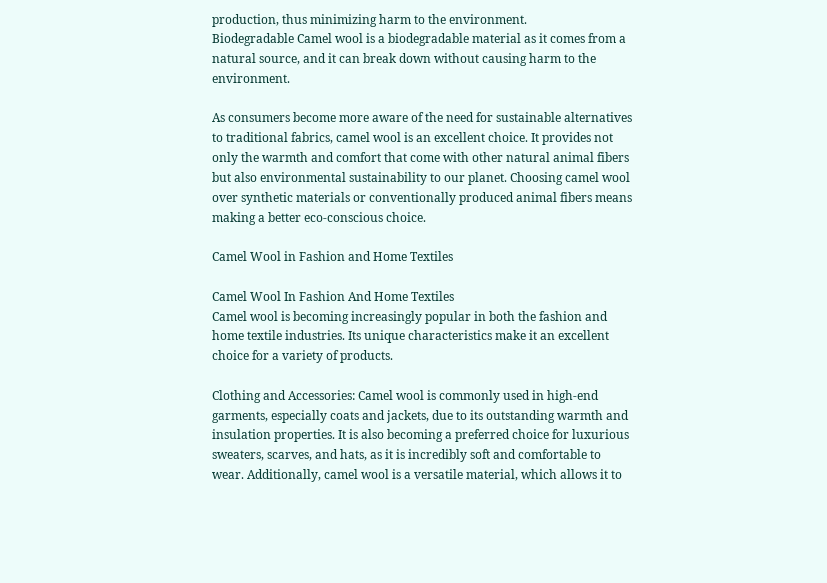production, thus minimizing harm to the environment.
Biodegradable Camel wool is a biodegradable material as it comes from a natural source, and it can break down without causing harm to the environment.

As consumers become more aware of the need for sustainable alternatives to traditional fabrics, camel wool is an excellent choice. It provides not only the warmth and comfort that come with other natural animal fibers but also environmental sustainability to our planet. Choosing camel wool over synthetic materials or conventionally produced animal fibers means making a better eco-conscious choice.

Camel Wool in Fashion and Home Textiles

Camel Wool In Fashion And Home Textiles
Camel wool is becoming increasingly popular in both the fashion and home textile industries. Its unique characteristics make it an excellent choice for a variety of products.

Clothing and Accessories: Camel wool is commonly used in high-end garments, especially coats and jackets, due to its outstanding warmth and insulation properties. It is also becoming a preferred choice for luxurious sweaters, scarves, and hats, as it is incredibly soft and comfortable to wear. Additionally, camel wool is a versatile material, which allows it to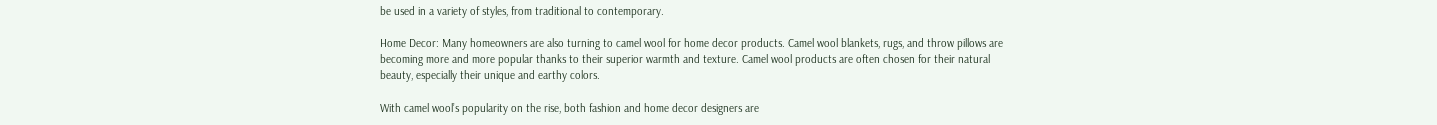be used in a variety of styles, from traditional to contemporary.

Home Decor: Many homeowners are also turning to camel wool for home decor products. Camel wool blankets, rugs, and throw pillows are becoming more and more popular thanks to their superior warmth and texture. Camel wool products are often chosen for their natural beauty, especially their unique and earthy colors.

With camel wool’s popularity on the rise, both fashion and home decor designers are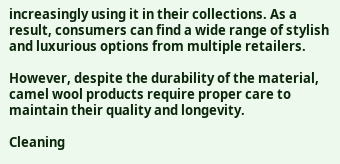increasingly using it in their collections. As a result, consumers can find a wide range of stylish and luxurious options from multiple retailers.

However, despite the durability of the material, camel wool products require proper care to maintain their quality and longevity.

Cleaning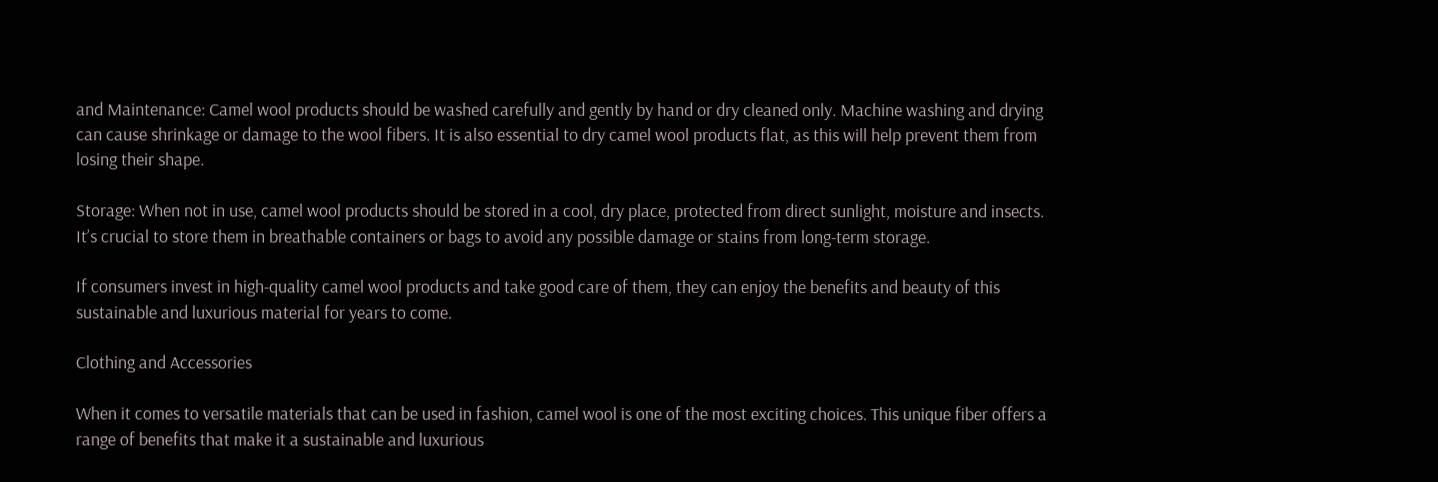and Maintenance: Camel wool products should be washed carefully and gently by hand or dry cleaned only. Machine washing and drying can cause shrinkage or damage to the wool fibers. It is also essential to dry camel wool products flat, as this will help prevent them from losing their shape.

Storage: When not in use, camel wool products should be stored in a cool, dry place, protected from direct sunlight, moisture and insects. It’s crucial to store them in breathable containers or bags to avoid any possible damage or stains from long-term storage.

If consumers invest in high-quality camel wool products and take good care of them, they can enjoy the benefits and beauty of this sustainable and luxurious material for years to come.

Clothing and Accessories

When it comes to versatile materials that can be used in fashion, camel wool is one of the most exciting choices. This unique fiber offers a range of benefits that make it a sustainable and luxurious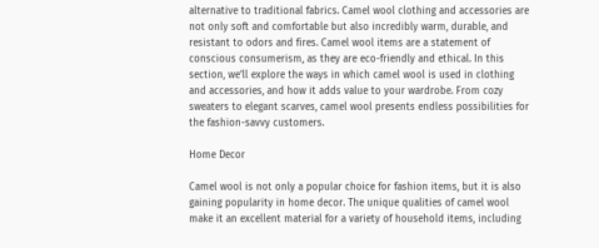alternative to traditional fabrics. Camel wool clothing and accessories are not only soft and comfortable but also incredibly warm, durable, and resistant to odors and fires. Camel wool items are a statement of conscious consumerism, as they are eco-friendly and ethical. In this section, we’ll explore the ways in which camel wool is used in clothing and accessories, and how it adds value to your wardrobe. From cozy sweaters to elegant scarves, camel wool presents endless possibilities for the fashion-savvy customers.

Home Decor

Camel wool is not only a popular choice for fashion items, but it is also gaining popularity in home decor. The unique qualities of camel wool make it an excellent material for a variety of household items, including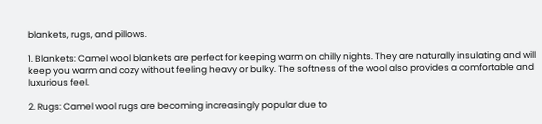blankets, rugs, and pillows.

1. Blankets: Camel wool blankets are perfect for keeping warm on chilly nights. They are naturally insulating and will keep you warm and cozy without feeling heavy or bulky. The softness of the wool also provides a comfortable and luxurious feel.

2. Rugs: Camel wool rugs are becoming increasingly popular due to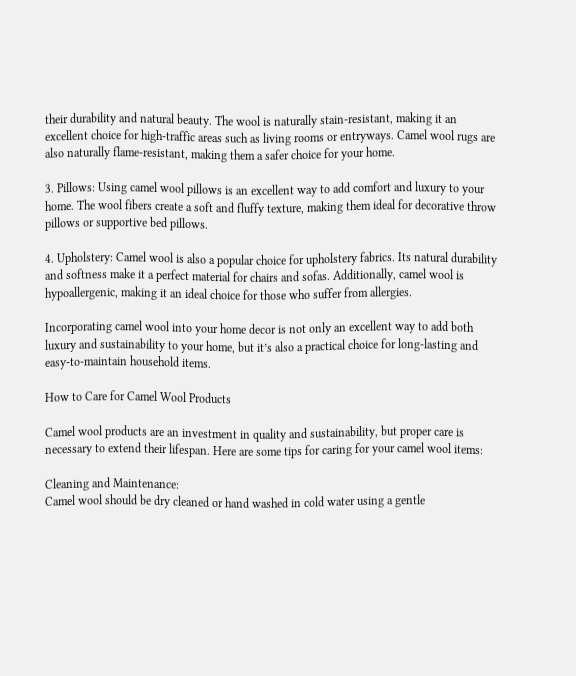their durability and natural beauty. The wool is naturally stain-resistant, making it an excellent choice for high-traffic areas such as living rooms or entryways. Camel wool rugs are also naturally flame-resistant, making them a safer choice for your home.

3. Pillows: Using camel wool pillows is an excellent way to add comfort and luxury to your home. The wool fibers create a soft and fluffy texture, making them ideal for decorative throw pillows or supportive bed pillows.

4. Upholstery: Camel wool is also a popular choice for upholstery fabrics. Its natural durability and softness make it a perfect material for chairs and sofas. Additionally, camel wool is hypoallergenic, making it an ideal choice for those who suffer from allergies.

Incorporating camel wool into your home decor is not only an excellent way to add both luxury and sustainability to your home, but it’s also a practical choice for long-lasting and easy-to-maintain household items.

How to Care for Camel Wool Products

Camel wool products are an investment in quality and sustainability, but proper care is necessary to extend their lifespan. Here are some tips for caring for your camel wool items:

Cleaning and Maintenance:
Camel wool should be dry cleaned or hand washed in cold water using a gentle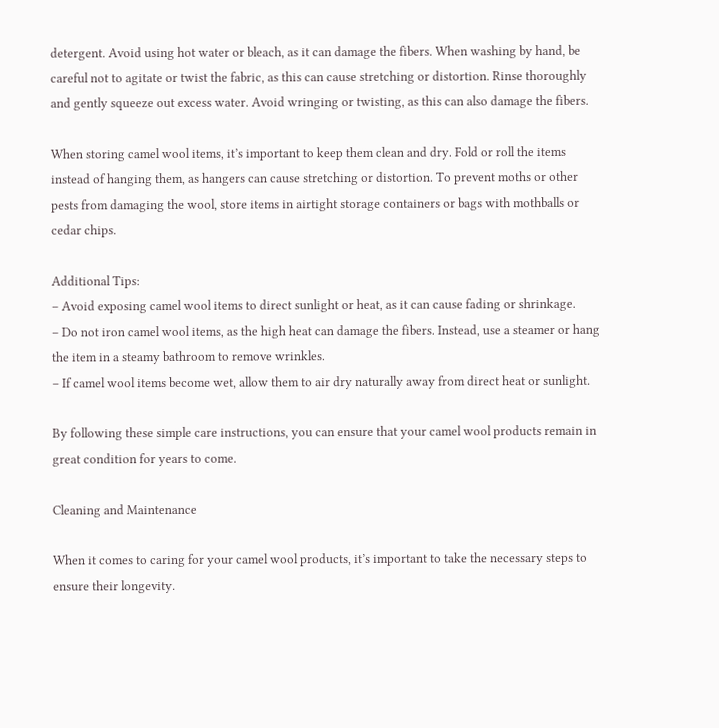detergent. Avoid using hot water or bleach, as it can damage the fibers. When washing by hand, be careful not to agitate or twist the fabric, as this can cause stretching or distortion. Rinse thoroughly and gently squeeze out excess water. Avoid wringing or twisting, as this can also damage the fibers.

When storing camel wool items, it’s important to keep them clean and dry. Fold or roll the items instead of hanging them, as hangers can cause stretching or distortion. To prevent moths or other pests from damaging the wool, store items in airtight storage containers or bags with mothballs or cedar chips.

Additional Tips:
– Avoid exposing camel wool items to direct sunlight or heat, as it can cause fading or shrinkage.
– Do not iron camel wool items, as the high heat can damage the fibers. Instead, use a steamer or hang the item in a steamy bathroom to remove wrinkles.
– If camel wool items become wet, allow them to air dry naturally away from direct heat or sunlight.

By following these simple care instructions, you can ensure that your camel wool products remain in great condition for years to come.

Cleaning and Maintenance

When it comes to caring for your camel wool products, it’s important to take the necessary steps to ensure their longevity.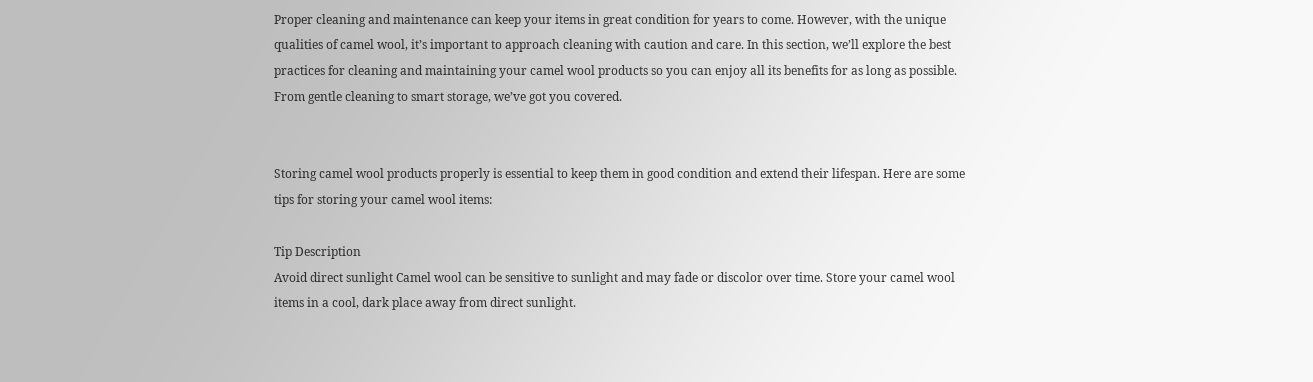Proper cleaning and maintenance can keep your items in great condition for years to come. However, with the unique qualities of camel wool, it’s important to approach cleaning with caution and care. In this section, we’ll explore the best practices for cleaning and maintaining your camel wool products so you can enjoy all its benefits for as long as possible. From gentle cleaning to smart storage, we’ve got you covered.


Storing camel wool products properly is essential to keep them in good condition and extend their lifespan. Here are some tips for storing your camel wool items:

Tip Description
Avoid direct sunlight Camel wool can be sensitive to sunlight and may fade or discolor over time. Store your camel wool items in a cool, dark place away from direct sunlight.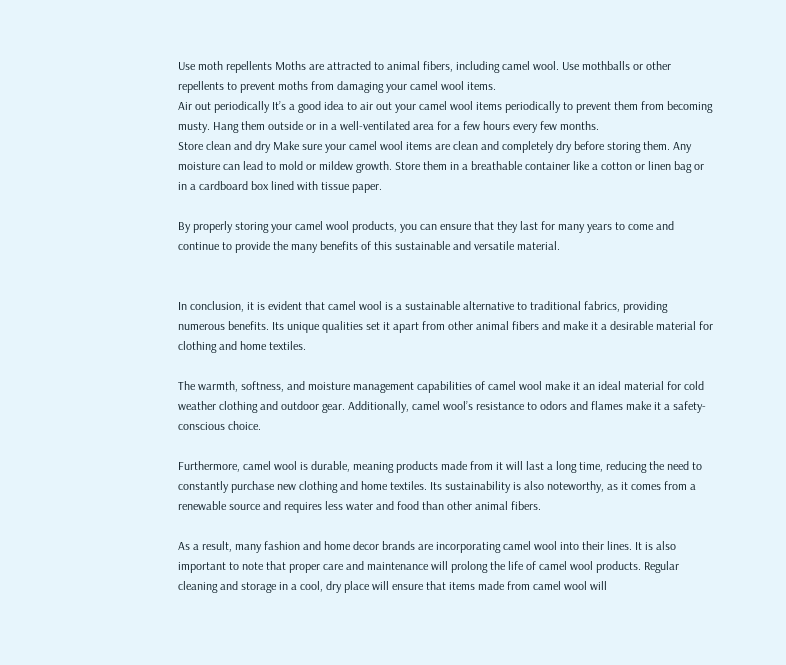Use moth repellents Moths are attracted to animal fibers, including camel wool. Use mothballs or other repellents to prevent moths from damaging your camel wool items.
Air out periodically It’s a good idea to air out your camel wool items periodically to prevent them from becoming musty. Hang them outside or in a well-ventilated area for a few hours every few months.
Store clean and dry Make sure your camel wool items are clean and completely dry before storing them. Any moisture can lead to mold or mildew growth. Store them in a breathable container like a cotton or linen bag or in a cardboard box lined with tissue paper.

By properly storing your camel wool products, you can ensure that they last for many years to come and continue to provide the many benefits of this sustainable and versatile material.


In conclusion, it is evident that camel wool is a sustainable alternative to traditional fabrics, providing numerous benefits. Its unique qualities set it apart from other animal fibers and make it a desirable material for clothing and home textiles.

The warmth, softness, and moisture management capabilities of camel wool make it an ideal material for cold weather clothing and outdoor gear. Additionally, camel wool’s resistance to odors and flames make it a safety-conscious choice.

Furthermore, camel wool is durable, meaning products made from it will last a long time, reducing the need to constantly purchase new clothing and home textiles. Its sustainability is also noteworthy, as it comes from a renewable source and requires less water and food than other animal fibers.

As a result, many fashion and home decor brands are incorporating camel wool into their lines. It is also important to note that proper care and maintenance will prolong the life of camel wool products. Regular cleaning and storage in a cool, dry place will ensure that items made from camel wool will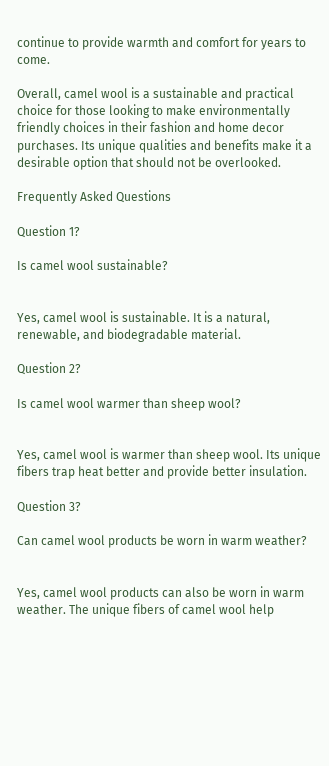continue to provide warmth and comfort for years to come.

Overall, camel wool is a sustainable and practical choice for those looking to make environmentally friendly choices in their fashion and home decor purchases. Its unique qualities and benefits make it a desirable option that should not be overlooked.

Frequently Asked Questions

Question 1?

Is camel wool sustainable?


Yes, camel wool is sustainable. It is a natural, renewable, and biodegradable material.

Question 2?

Is camel wool warmer than sheep wool?


Yes, camel wool is warmer than sheep wool. Its unique fibers trap heat better and provide better insulation.

Question 3?

Can camel wool products be worn in warm weather?


Yes, camel wool products can also be worn in warm weather. The unique fibers of camel wool help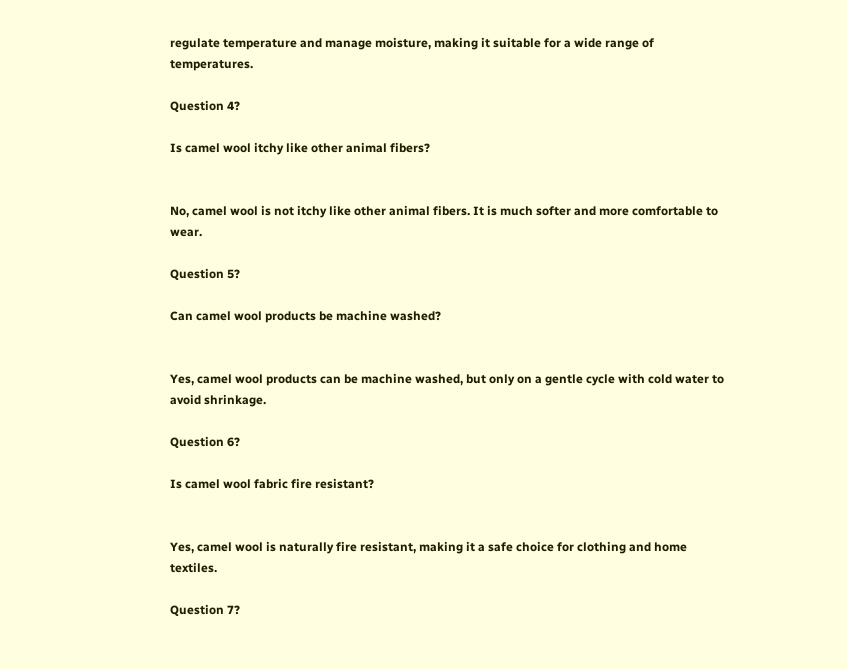regulate temperature and manage moisture, making it suitable for a wide range of temperatures.

Question 4?

Is camel wool itchy like other animal fibers?


No, camel wool is not itchy like other animal fibers. It is much softer and more comfortable to wear.

Question 5?

Can camel wool products be machine washed?


Yes, camel wool products can be machine washed, but only on a gentle cycle with cold water to avoid shrinkage.

Question 6?

Is camel wool fabric fire resistant?


Yes, camel wool is naturally fire resistant, making it a safe choice for clothing and home textiles.

Question 7?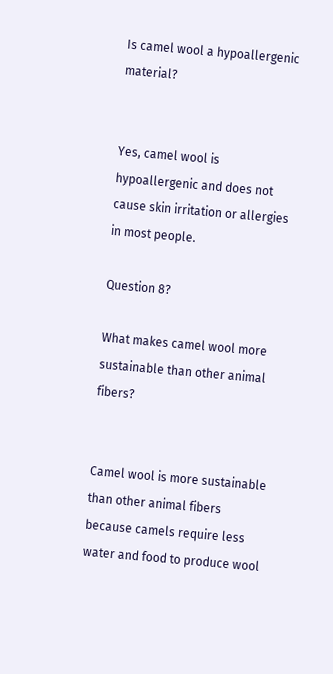Is camel wool a hypoallergenic material?


Yes, camel wool is hypoallergenic and does not cause skin irritation or allergies in most people.

Question 8?

What makes camel wool more sustainable than other animal fibers?


Camel wool is more sustainable than other animal fibers because camels require less water and food to produce wool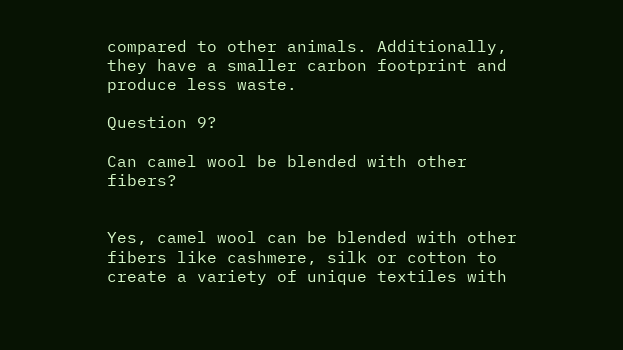compared to other animals. Additionally, they have a smaller carbon footprint and produce less waste.

Question 9?

Can camel wool be blended with other fibers?


Yes, camel wool can be blended with other fibers like cashmere, silk or cotton to create a variety of unique textiles with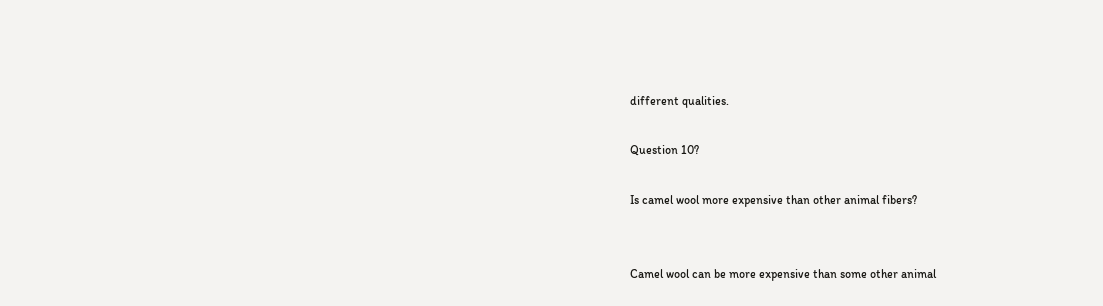different qualities.

Question 10?

Is camel wool more expensive than other animal fibers?


Camel wool can be more expensive than some other animal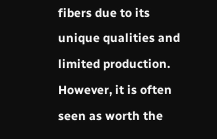fibers due to its unique qualities and limited production. However, it is often seen as worth the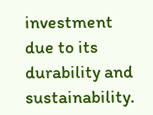investment due to its durability and sustainability.